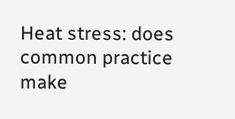Heat stress: does common practice make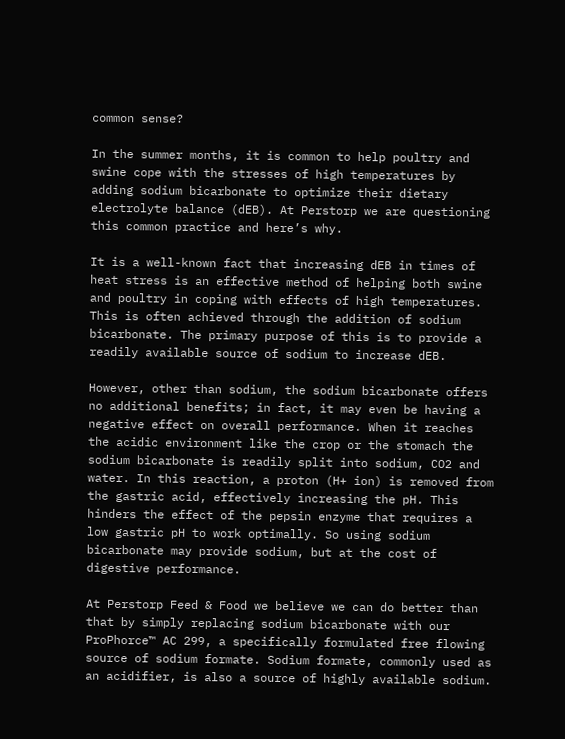common sense?

In the summer months, it is common to help poultry and swine cope with the stresses of high temperatures by adding sodium bicarbonate to optimize their dietary electrolyte balance (dEB). At Perstorp we are questioning this common practice and here’s why.

It is a well-known fact that increasing dEB in times of heat stress is an effective method of helping both swine and poultry in coping with effects of high temperatures. This is often achieved through the addition of sodium bicarbonate. The primary purpose of this is to provide a readily available source of sodium to increase dEB.

However, other than sodium, the sodium bicarbonate offers no additional benefits; in fact, it may even be having a negative effect on overall performance. When it reaches the acidic environment like the crop or the stomach the sodium bicarbonate is readily split into sodium, CO2 and water. In this reaction, a proton (H+ ion) is removed from the gastric acid, effectively increasing the pH. This hinders the effect of the pepsin enzyme that requires a low gastric pH to work optimally. So using sodium bicarbonate may provide sodium, but at the cost of digestive performance.

At Perstorp Feed & Food we believe we can do better than that by simply replacing sodium bicarbonate with our ProPhorce™ AC 299, a specifically formulated free flowing source of sodium formate. Sodium formate, commonly used as an acidifier, is also a source of highly available sodium.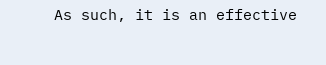As such, it is an effective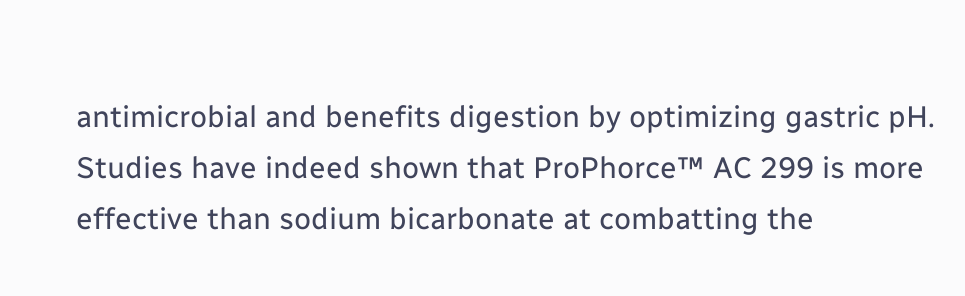antimicrobial and benefits digestion by optimizing gastric pH. Studies have indeed shown that ProPhorce™ AC 299 is more effective than sodium bicarbonate at combatting the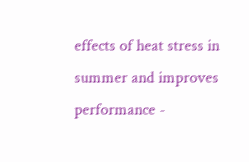effects of heat stress in summer and improves performance -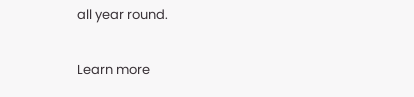all year round.

Learn more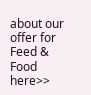about our offer for Feed & Food here>>